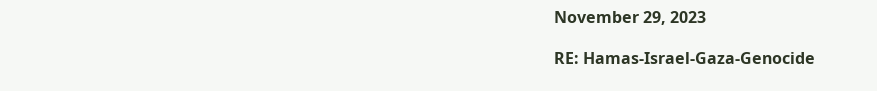November 29, 2023

RE: Hamas-Israel-Gaza-Genocide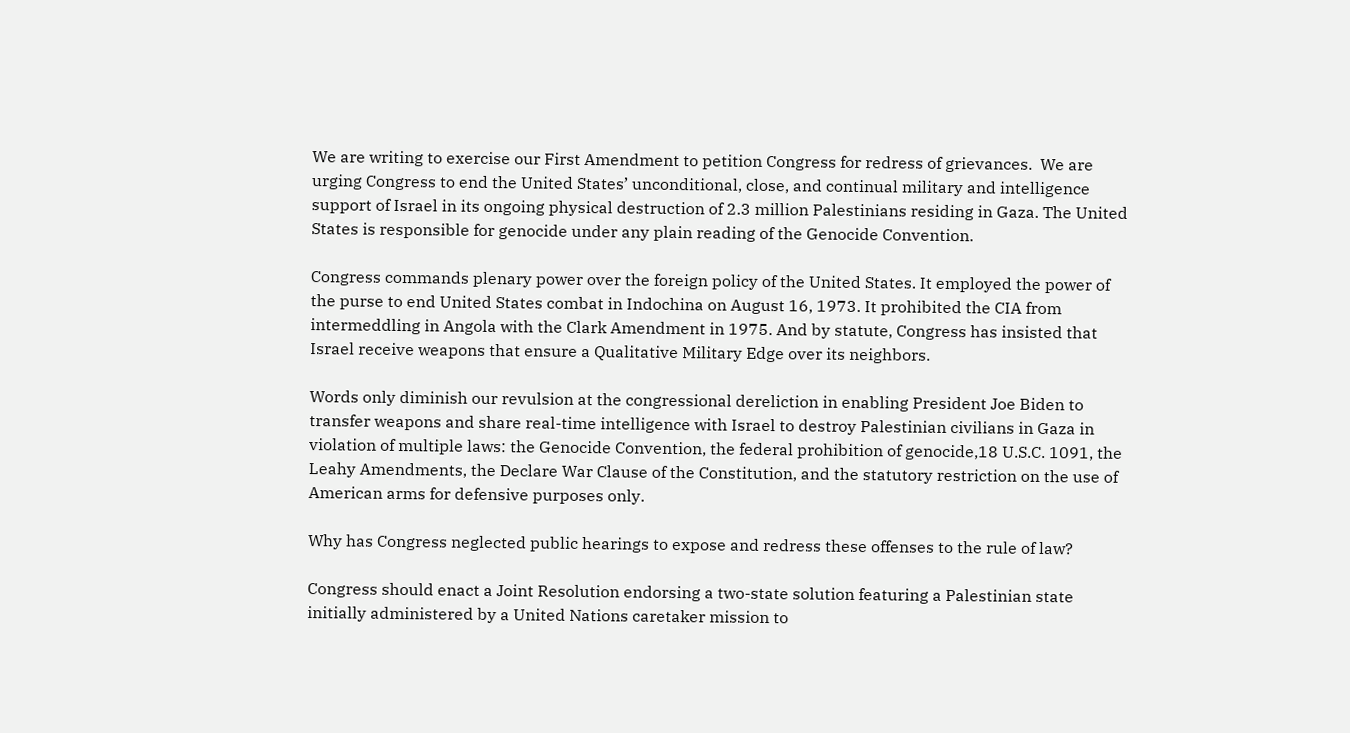We are writing to exercise our First Amendment to petition Congress for redress of grievances.  We are urging Congress to end the United States’ unconditional, close, and continual military and intelligence support of Israel in its ongoing physical destruction of 2.3 million Palestinians residing in Gaza. The United States is responsible for genocide under any plain reading of the Genocide Convention.

Congress commands plenary power over the foreign policy of the United States. It employed the power of the purse to end United States combat in Indochina on August 16, 1973. It prohibited the CIA from intermeddling in Angola with the Clark Amendment in 1975. And by statute, Congress has insisted that Israel receive weapons that ensure a Qualitative Military Edge over its neighbors.

Words only diminish our revulsion at the congressional dereliction in enabling President Joe Biden to transfer weapons and share real-time intelligence with Israel to destroy Palestinian civilians in Gaza in violation of multiple laws: the Genocide Convention, the federal prohibition of genocide,18 U.S.C. 1091, the Leahy Amendments, the Declare War Clause of the Constitution, and the statutory restriction on the use of American arms for defensive purposes only.

Why has Congress neglected public hearings to expose and redress these offenses to the rule of law?

Congress should enact a Joint Resolution endorsing a two-state solution featuring a Palestinian state initially administered by a United Nations caretaker mission to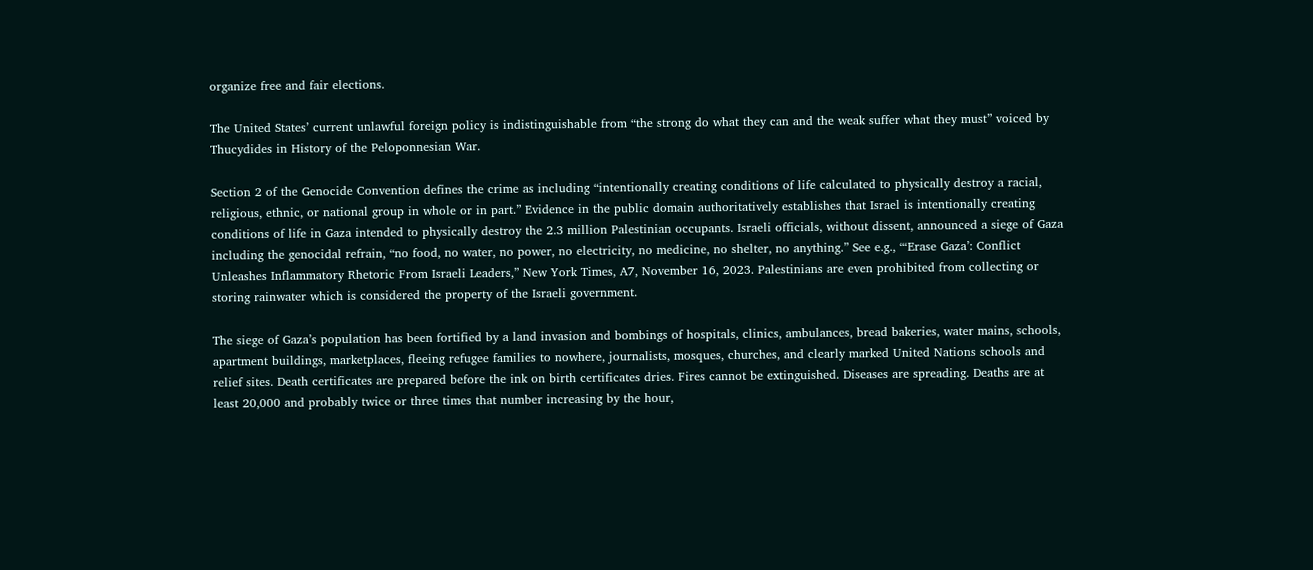organize free and fair elections.

The United States’ current unlawful foreign policy is indistinguishable from “the strong do what they can and the weak suffer what they must” voiced by Thucydides in History of the Peloponnesian War.

Section 2 of the Genocide Convention defines the crime as including “intentionally creating conditions of life calculated to physically destroy a racial, religious, ethnic, or national group in whole or in part.” Evidence in the public domain authoritatively establishes that Israel is intentionally creating conditions of life in Gaza intended to physically destroy the 2.3 million Palestinian occupants. Israeli officials, without dissent, announced a siege of Gaza including the genocidal refrain, “no food, no water, no power, no electricity, no medicine, no shelter, no anything.” See e.g., “‘Erase Gaza’: Conflict Unleashes Inflammatory Rhetoric From Israeli Leaders,” New York Times, A7, November 16, 2023. Palestinians are even prohibited from collecting or storing rainwater which is considered the property of the Israeli government.

The siege of Gaza’s population has been fortified by a land invasion and bombings of hospitals, clinics, ambulances, bread bakeries, water mains, schools, apartment buildings, marketplaces, fleeing refugee families to nowhere, journalists, mosques, churches, and clearly marked United Nations schools and relief sites. Death certificates are prepared before the ink on birth certificates dries. Fires cannot be extinguished. Diseases are spreading. Deaths are at least 20,000 and probably twice or three times that number increasing by the hour,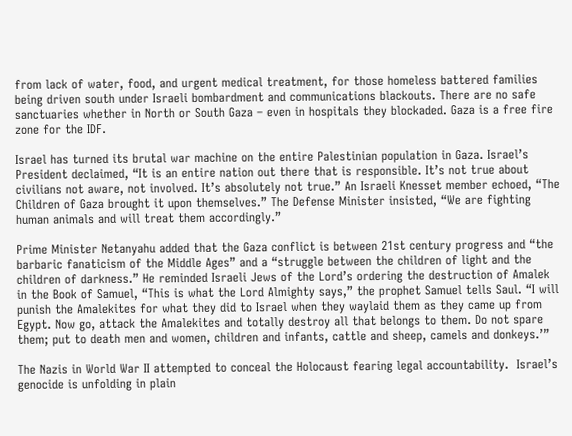from lack of water, food, and urgent medical treatment, for those homeless battered families being driven south under Israeli bombardment and communications blackouts. There are no safe sanctuaries whether in North or South Gaza – even in hospitals they blockaded. Gaza is a free fire zone for the IDF.

Israel has turned its brutal war machine on the entire Palestinian population in Gaza. Israel’s President declaimed, “It is an entire nation out there that is responsible. It’s not true about civilians not aware, not involved. It’s absolutely not true.” An Israeli Knesset member echoed, “The Children of Gaza brought it upon themselves.” The Defense Minister insisted, “We are fighting human animals and will treat them accordingly.”

Prime Minister Netanyahu added that the Gaza conflict is between 21st century progress and “the barbaric fanaticism of the Middle Ages” and a “struggle between the children of light and the children of darkness.” He reminded Israeli Jews of the Lord’s ordering the destruction of Amalek in the Book of Samuel, “This is what the Lord Almighty says,” the prophet Samuel tells Saul. “I will punish the Amalekites for what they did to Israel when they waylaid them as they came up from Egypt. Now go, attack the Amalekites and totally destroy all that belongs to them. Do not spare them; put to death men and women, children and infants, cattle and sheep, camels and donkeys.’”

The Nazis in World War II attempted to conceal the Holocaust fearing legal accountability.  Israel’s genocide is unfolding in plain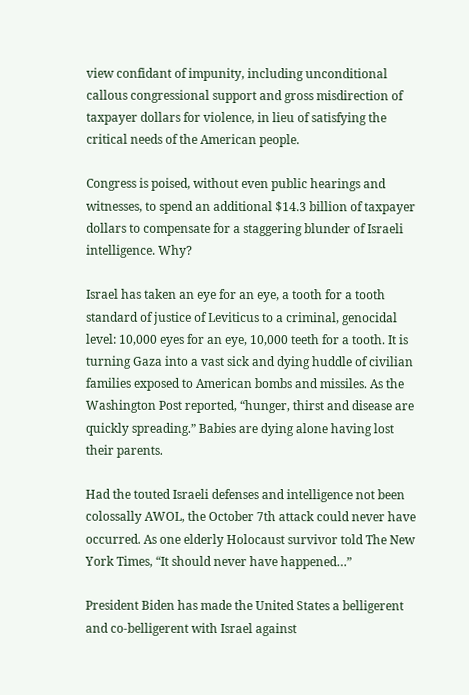view confidant of impunity, including unconditional callous congressional support and gross misdirection of taxpayer dollars for violence, in lieu of satisfying the critical needs of the American people.

Congress is poised, without even public hearings and witnesses, to spend an additional $14.3 billion of taxpayer dollars to compensate for a staggering blunder of Israeli intelligence. Why?

Israel has taken an eye for an eye, a tooth for a tooth standard of justice of Leviticus to a criminal, genocidal level: 10,000 eyes for an eye, 10,000 teeth for a tooth. It is turning Gaza into a vast sick and dying huddle of civilian families exposed to American bombs and missiles. As the Washington Post reported, “hunger, thirst and disease are quickly spreading.” Babies are dying alone having lost their parents.

Had the touted Israeli defenses and intelligence not been colossally AWOL, the October 7th attack could never have occurred. As one elderly Holocaust survivor told The New York Times, “It should never have happened…”

President Biden has made the United States a belligerent and co-belligerent with Israel against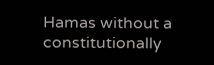Hamas without a constitutionally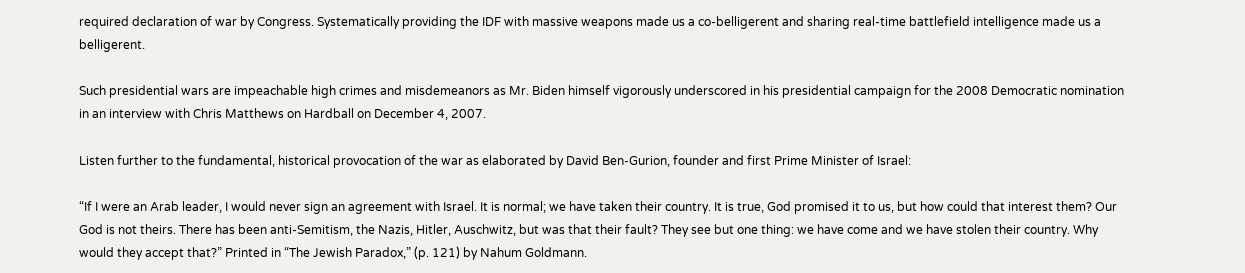required declaration of war by Congress. Systematically providing the IDF with massive weapons made us a co-belligerent and sharing real-time battlefield intelligence made us a belligerent.

Such presidential wars are impeachable high crimes and misdemeanors as Mr. Biden himself vigorously underscored in his presidential campaign for the 2008 Democratic nomination in an interview with Chris Matthews on Hardball on December 4, 2007.

Listen further to the fundamental, historical provocation of the war as elaborated by David Ben-Gurion, founder and first Prime Minister of Israel:

“If I were an Arab leader, I would never sign an agreement with Israel. It is normal; we have taken their country. It is true, God promised it to us, but how could that interest them? Our God is not theirs. There has been anti-Semitism, the Nazis, Hitler, Auschwitz, but was that their fault? They see but one thing: we have come and we have stolen their country. Why would they accept that?” Printed in “The Jewish Paradox,” (p. 121) by Nahum Goldmann.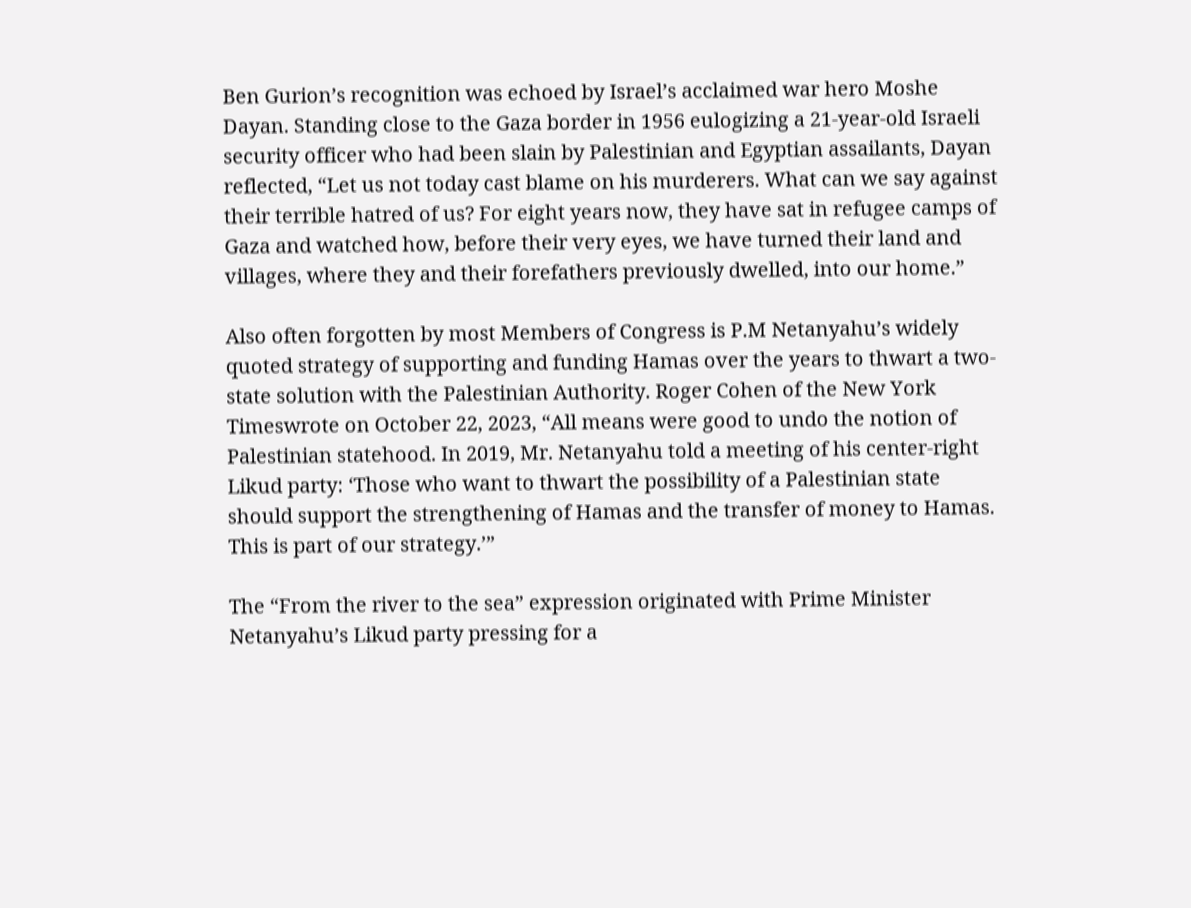Ben Gurion’s recognition was echoed by Israel’s acclaimed war hero Moshe Dayan. Standing close to the Gaza border in 1956 eulogizing a 21-year-old Israeli security officer who had been slain by Palestinian and Egyptian assailants, Dayan reflected, “Let us not today cast blame on his murderers. What can we say against their terrible hatred of us? For eight years now, they have sat in refugee camps of Gaza and watched how, before their very eyes, we have turned their land and villages, where they and their forefathers previously dwelled, into our home.”

Also often forgotten by most Members of Congress is P.M Netanyahu’s widely quoted strategy of supporting and funding Hamas over the years to thwart a two-state solution with the Palestinian Authority. Roger Cohen of the New York Timeswrote on October 22, 2023, “All means were good to undo the notion of Palestinian statehood. In 2019, Mr. Netanyahu told a meeting of his center-right Likud party: ‘Those who want to thwart the possibility of a Palestinian state should support the strengthening of Hamas and the transfer of money to Hamas. This is part of our strategy.’”

The “From the river to the sea” expression originated with Prime Minister Netanyahu’s Likud party pressing for a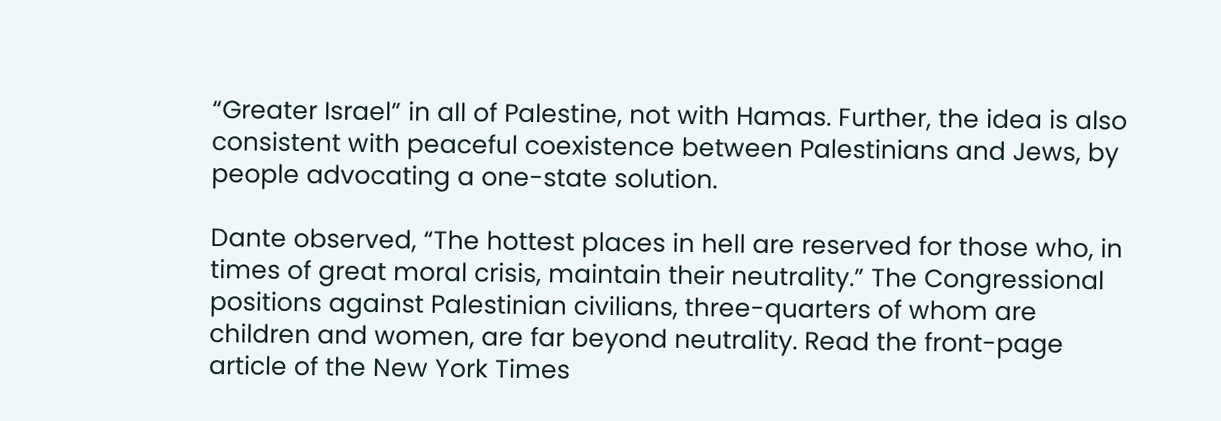“Greater Israel” in all of Palestine, not with Hamas. Further, the idea is also consistent with peaceful coexistence between Palestinians and Jews, by people advocating a one-state solution.

Dante observed, “The hottest places in hell are reserved for those who, in times of great moral crisis, maintain their neutrality.” The Congressional positions against Palestinian civilians, three-quarters of whom are children and women, are far beyond neutrality. Read the front-page article of the New York Times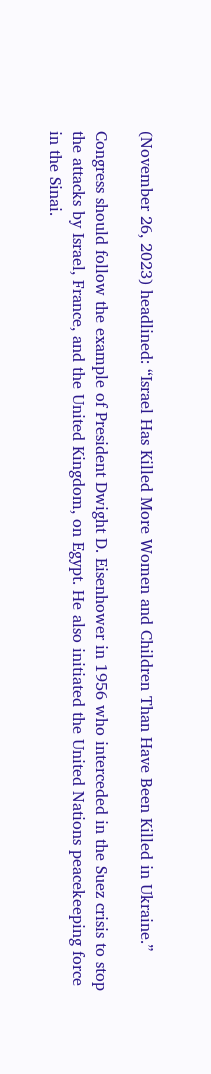(November 26, 2023) headlined: “Israel Has Killed More Women and Children Than Have Been Killed in Ukraine.”

Congress should follow the example of President Dwight D. Eisenhower in 1956 who interceded in the Suez crisis to stop the attacks by Israel, France, and the United Kingdom, on Egypt. He also initiated the United Nations peacekeeping force in the Sinai.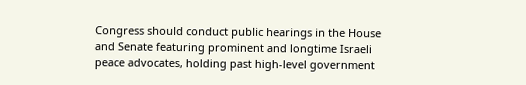Congress should conduct public hearings in the House and Senate featuring prominent and longtime Israeli peace advocates, holding past high-level government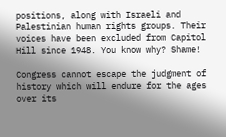positions, along with Israeli and Palestinian human rights groups. Their voices have been excluded from Capitol Hill since 1948. You know why? Shame!

Congress cannot escape the judgment of history which will endure for the ages over its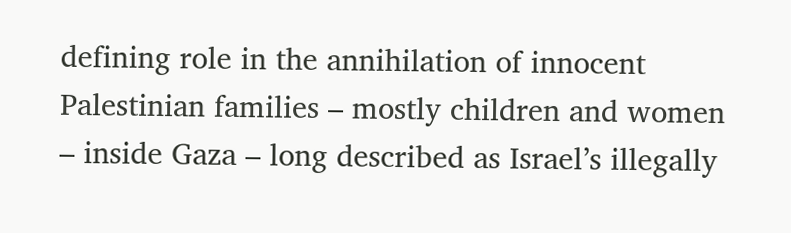defining role in the annihilation of innocent Palestinian families – mostly children and women – inside Gaza – long described as Israel’s illegally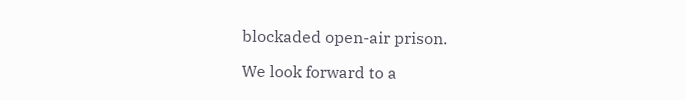blockaded open-air prison.

We look forward to a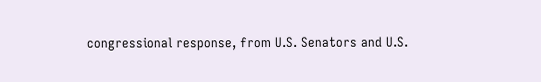congressional response, from U.S. Senators and U.S.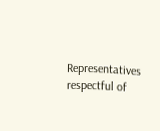Representatives respectful of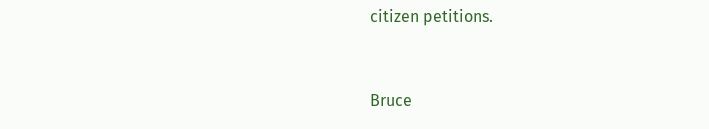citizen petitions.


Bruce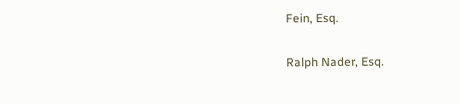Fein, Esq.

Ralph Nader, Esq.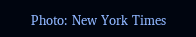Photo: New York Times